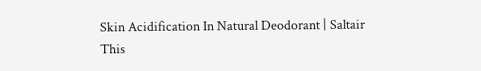Skin Acidification In Natural Deodorant | Saltair
This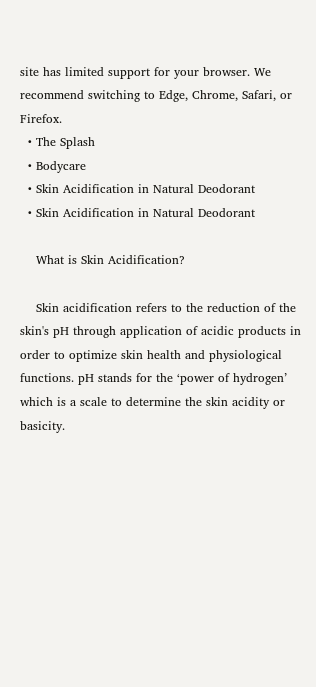site has limited support for your browser. We recommend switching to Edge, Chrome, Safari, or Firefox.
  • The Splash
  • Bodycare
  • Skin Acidification in Natural Deodorant
  • Skin Acidification in Natural Deodorant

    What is Skin Acidification?

    Skin acidification refers to the reduction of the skin's pH through application of acidic products in order to optimize skin health and physiological functions. pH stands for the ‘power of hydrogen’ which is a scale to determine the skin acidity or basicity.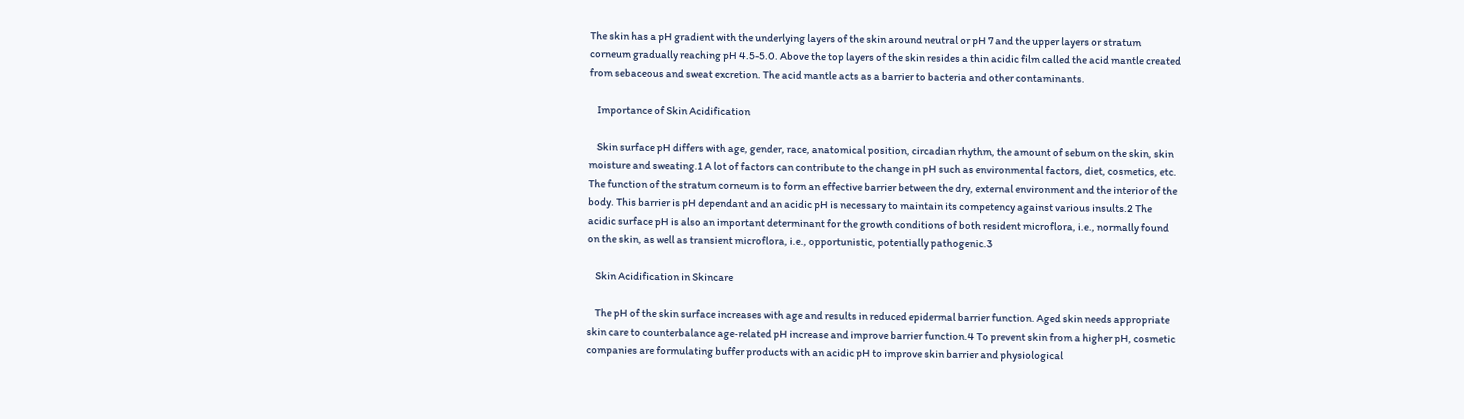The skin has a pH gradient with the underlying layers of the skin around neutral or pH 7 and the upper layers or stratum corneum gradually reaching pH 4.5-5.0. Above the top layers of the skin resides a thin acidic film called the acid mantle created from sebaceous and sweat excretion. The acid mantle acts as a barrier to bacteria and other contaminants.

    Importance of Skin Acidification

    Skin surface pH differs with age, gender, race, anatomical position, circadian rhythm, the amount of sebum on the skin, skin moisture and sweating.1 A lot of factors can contribute to the change in pH such as environmental factors, diet, cosmetics, etc. The function of the stratum corneum is to form an effective barrier between the dry, external environment and the interior of the body. This barrier is pH dependant and an acidic pH is necessary to maintain its competency against various insults.2 The acidic surface pH is also an important determinant for the growth conditions of both resident microflora, i.e., normally found on the skin, as well as transient microflora, i.e., opportunistic, potentially pathogenic.3

    Skin Acidification in Skincare

    The pH of the skin surface increases with age and results in reduced epidermal barrier function. Aged skin needs appropriate skin care to counterbalance age‐related pH increase and improve barrier function.4 To prevent skin from a higher pH, cosmetic companies are formulating buffer products with an acidic pH to improve skin barrier and physiological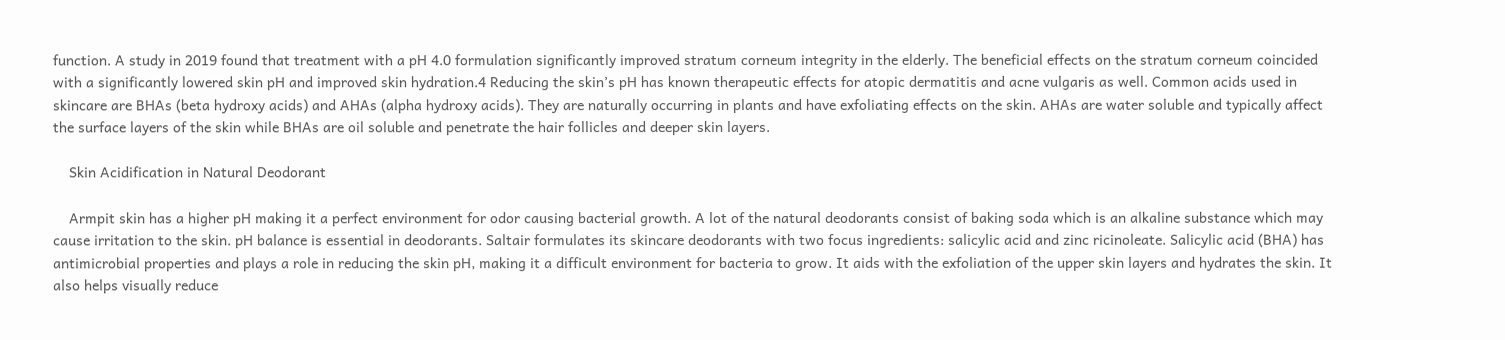function. A study in 2019 found that treatment with a pH 4.0 formulation significantly improved stratum corneum integrity in the elderly. The beneficial effects on the stratum corneum coincided with a significantly lowered skin pH and improved skin hydration.4 Reducing the skin’s pH has known therapeutic effects for atopic dermatitis and acne vulgaris as well. Common acids used in skincare are BHAs (beta hydroxy acids) and AHAs (alpha hydroxy acids). They are naturally occurring in plants and have exfoliating effects on the skin. AHAs are water soluble and typically affect the surface layers of the skin while BHAs are oil soluble and penetrate the hair follicles and deeper skin layers.

    Skin Acidification in Natural Deodorant

    Armpit skin has a higher pH making it a perfect environment for odor causing bacterial growth. A lot of the natural deodorants consist of baking soda which is an alkaline substance which may cause irritation to the skin. pH balance is essential in deodorants. Saltair formulates its skincare deodorants with two focus ingredients: salicylic acid and zinc ricinoleate. Salicylic acid (BHA) has antimicrobial properties and plays a role in reducing the skin pH, making it a difficult environment for bacteria to grow. It aids with the exfoliation of the upper skin layers and hydrates the skin. It also helps visually reduce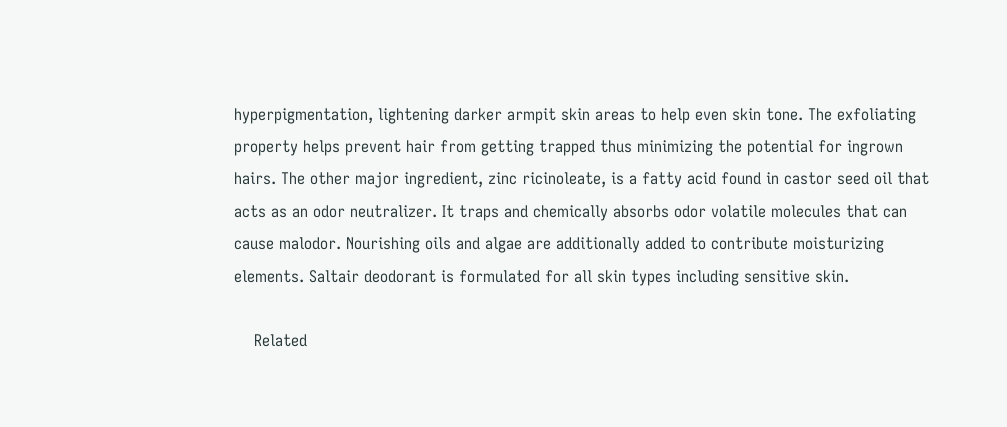hyperpigmentation, lightening darker armpit skin areas to help even skin tone. The exfoliating property helps prevent hair from getting trapped thus minimizing the potential for ingrown hairs. The other major ingredient, zinc ricinoleate, is a fatty acid found in castor seed oil that acts as an odor neutralizer. It traps and chemically absorbs odor volatile molecules that can cause malodor. Nourishing oils and algae are additionally added to contribute moisturizing elements. Saltair deodorant is formulated for all skin types including sensitive skin.

    Related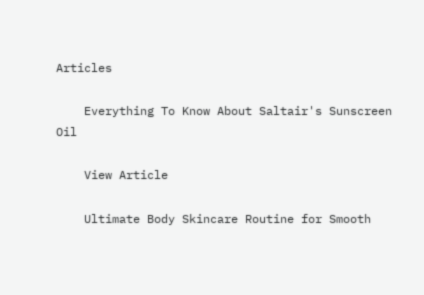Articles

    Everything To Know About Saltair's Sunscreen Oil

    View Article

    Ultimate Body Skincare Routine for Smooth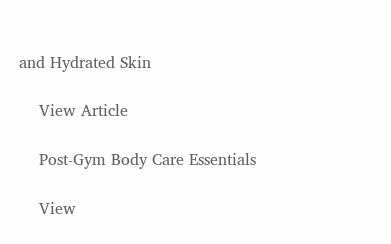and Hydrated Skin

    View Article

    Post-Gym Body Care Essentials

    View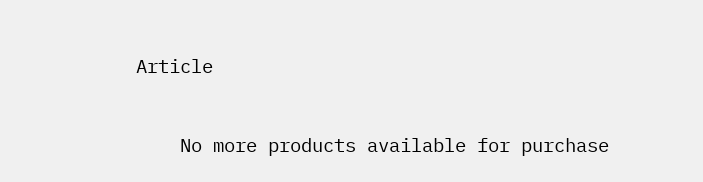Article


    No more products available for purchase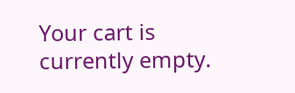Your cart is currently empty.